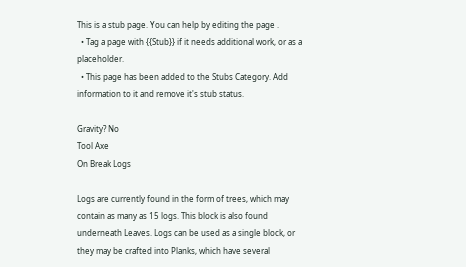This is a stub page. You can help by editing the page .
  • Tag a page with {{Stub}} if it needs additional work, or as a placeholder.
  • This page has been added to the Stubs Category. Add information to it and remove it's stub status.

Gravity? No
Tool Axe
On Break Logs

Logs are currently found in the form of trees, which may contain as many as 15 logs. This block is also found underneath Leaves. Logs can be used as a single block, or they may be crafted into Planks, which have several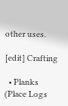other uses.

[edit] Crafting

  • Planks (Place Logs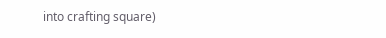into crafting square)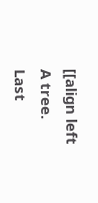[[align left
A tree.
Last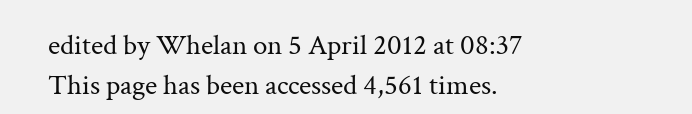edited by Whelan on 5 April 2012 at 08:37
This page has been accessed 4,561 times.